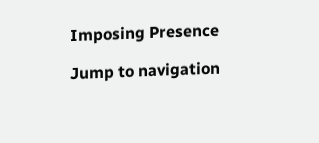Imposing Presence

Jump to navigation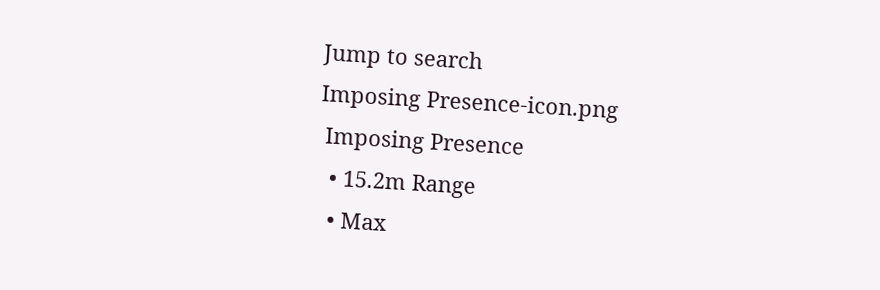Jump to search
Imposing Presence-icon.png
 Imposing Presence
  • 15.2m Range
  • Max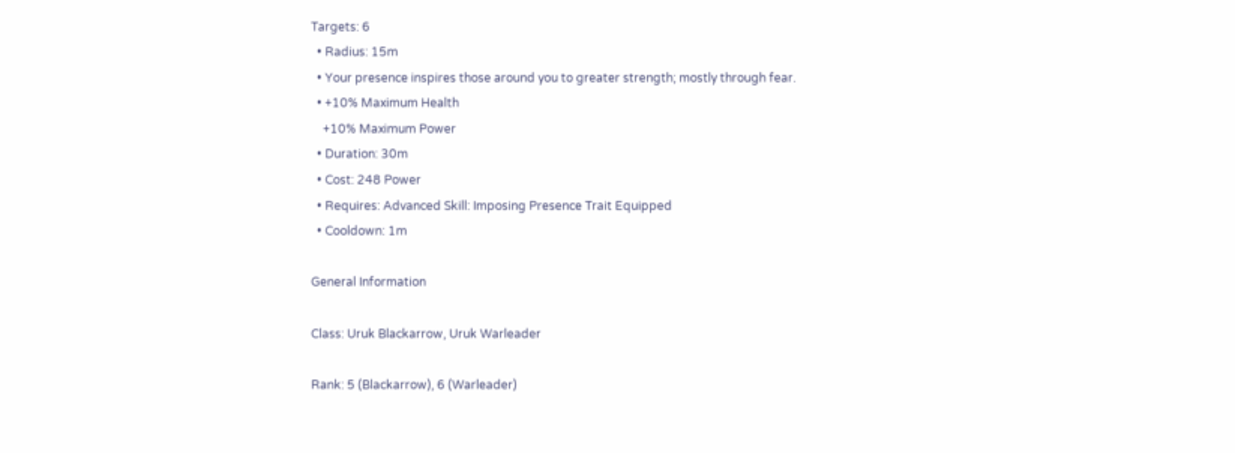Targets: 6
  • Radius: 15m
  • Your presence inspires those around you to greater strength; mostly through fear.
  • +10% Maximum Health
    +10% Maximum Power
  • Duration: 30m
  • Cost: 248 Power
  • Requires: Advanced Skill: Imposing Presence Trait Equipped
  • Cooldown: 1m

General Information

Class: Uruk Blackarrow, Uruk Warleader

Rank: 5 (Blackarrow), 6 (Warleader)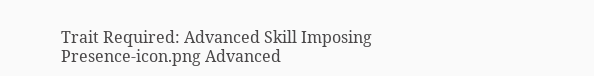Trait Required: Advanced Skill Imposing Presence-icon.png Advanced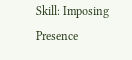Skill: Imposing Presence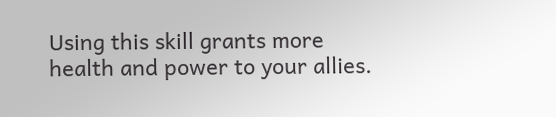Using this skill grants more health and power to your allies.